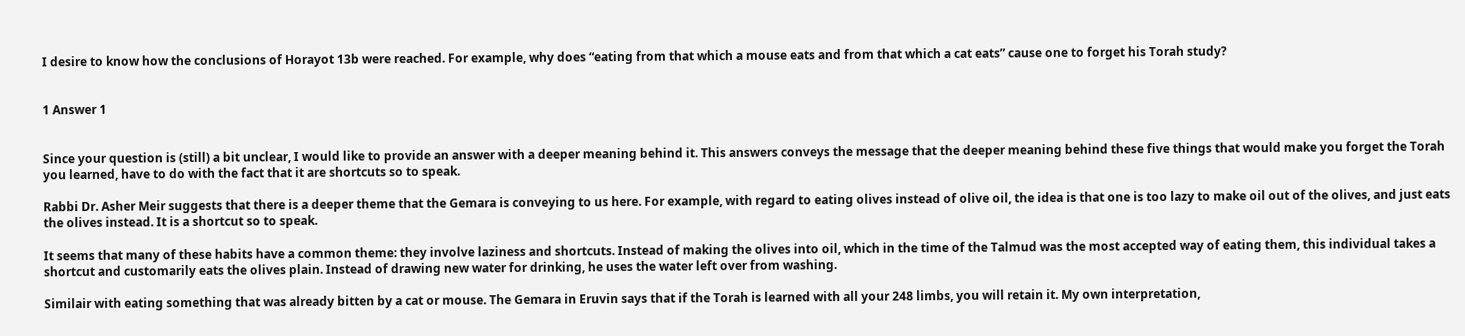I desire to know how the conclusions of Horayot 13b were reached. For example, why does “eating from that which a mouse eats and from that which a cat eats” cause one to forget his Torah study?


1 Answer 1


Since your question is (still) a bit unclear, I would like to provide an answer with a deeper meaning behind it. This answers conveys the message that the deeper meaning behind these five things that would make you forget the Torah you learned, have to do with the fact that it are shortcuts so to speak.

Rabbi Dr. Asher Meir suggests that there is a deeper theme that the Gemara is conveying to us here. For example, with regard to eating olives instead of olive oil, the idea is that one is too lazy to make oil out of the olives, and just eats the olives instead. It is a shortcut so to speak.

It seems that many of these habits have a common theme: they involve laziness and shortcuts. Instead of making the olives into oil, which in the time of the Talmud was the most accepted way of eating them, this individual takes a shortcut and customarily eats the olives plain. Instead of drawing new water for drinking, he uses the water left over from washing.

Similair with eating something that was already bitten by a cat or mouse. The Gemara in Eruvin says that if the Torah is learned with all your 248 limbs, you will retain it. My own interpretation,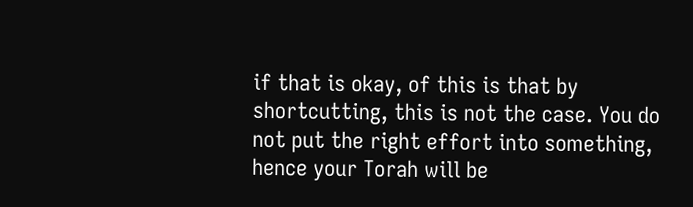if that is okay, of this is that by shortcutting, this is not the case. You do not put the right effort into something, hence your Torah will be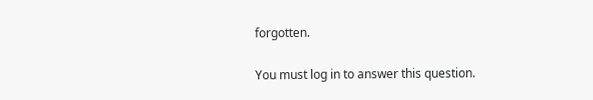forgotten.

You must log in to answer this question.